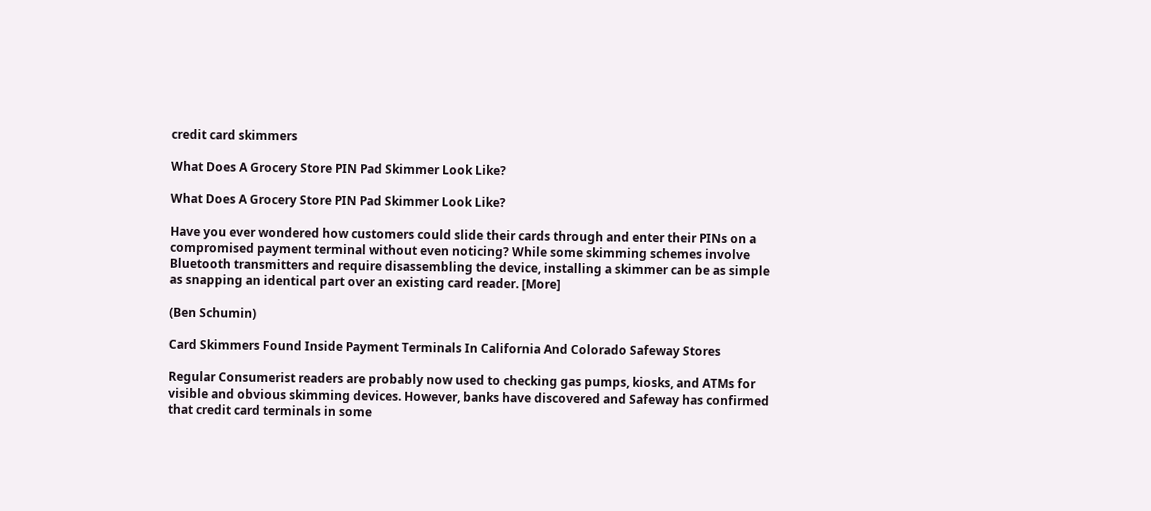credit card skimmers

What Does A Grocery Store PIN Pad Skimmer Look Like?

What Does A Grocery Store PIN Pad Skimmer Look Like?

Have you ever wondered how customers could slide their cards through and enter their PINs on a compromised payment terminal without even noticing? While some skimming schemes involve Bluetooth transmitters and require disassembling the device, installing a skimmer can be as simple as snapping an identical part over an existing card reader. [More]

(Ben Schumin)

Card Skimmers Found Inside Payment Terminals In California And Colorado Safeway Stores

Regular Consumerist readers are probably now used to checking gas pumps, kiosks, and ATMs for visible and obvious skimming devices. However, banks have discovered and Safeway has confirmed that credit card terminals in some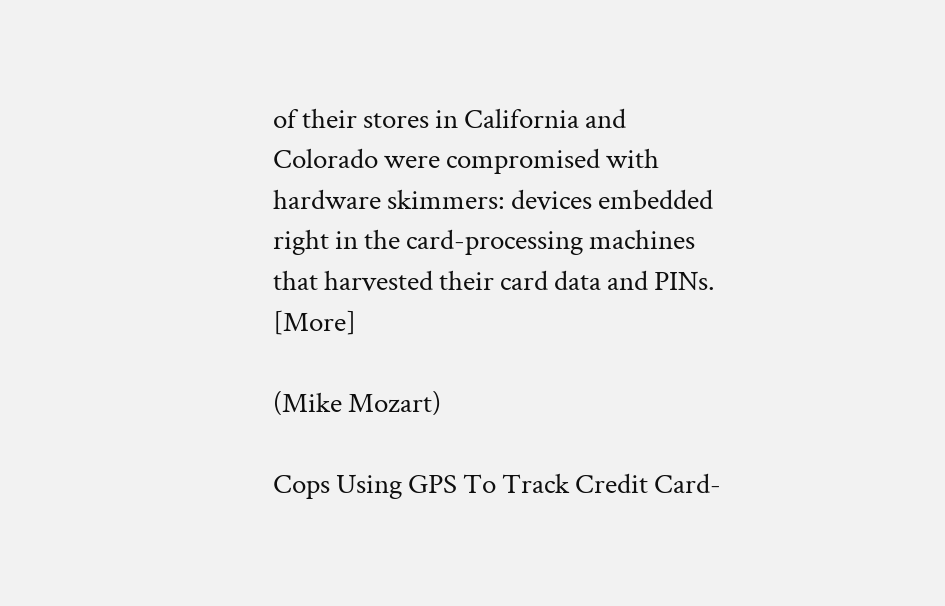of their stores in California and Colorado were compromised with hardware skimmers: devices embedded right in the card-processing machines that harvested their card data and PINs. [More]

(Mike Mozart)

Cops Using GPS To Track Credit Card-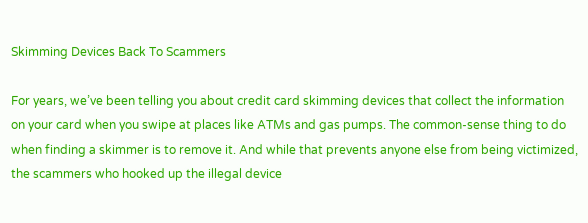Skimming Devices Back To Scammers

For years, we’ve been telling you about credit card skimming devices that collect the information on your card when you swipe at places like ATMs and gas pumps. The common-sense thing to do when finding a skimmer is to remove it. And while that prevents anyone else from being victimized, the scammers who hooked up the illegal device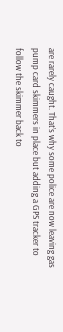are rarely caught. That’s why some police are now leaving gas pump card skimmers in place but adding a GPS tracker to follow the skimmer back to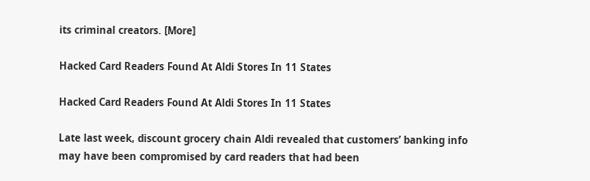its criminal creators. [More]

Hacked Card Readers Found At Aldi Stores In 11 States

Hacked Card Readers Found At Aldi Stores In 11 States

Late last week, discount grocery chain Aldi revealed that customers’ banking info may have been compromised by card readers that had been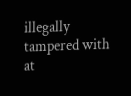illegally tampered with at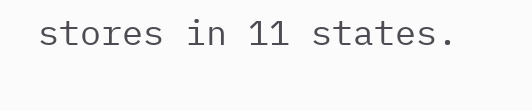stores in 11 states.